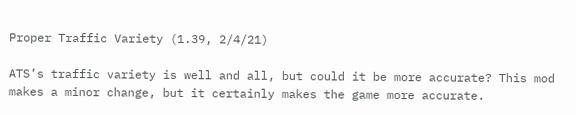Proper Traffic Variety (1.39, 2/4/21)

ATS’s traffic variety is well and all, but could it be more accurate? This mod makes a minor change, but it certainly makes the game more accurate.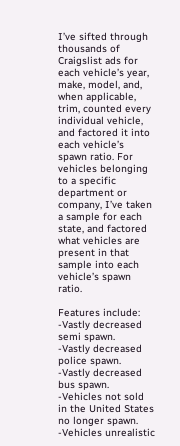I’ve sifted through thousands of Craigslist ads for each vehicle’s year, make, model, and, when applicable, trim, counted every individual vehicle, and factored it into each vehicle’s spawn ratio. For vehicles belonging to a specific department or company, I’ve taken a sample for each state, and factored what vehicles are present in that sample into each vehicle’s spawn ratio.

Features include:
-Vastly decreased semi spawn.
-Vastly decreased police spawn.
-Vastly decreased bus spawn.
-Vehicles not sold in the United States no longer spawn.
-Vehicles unrealistic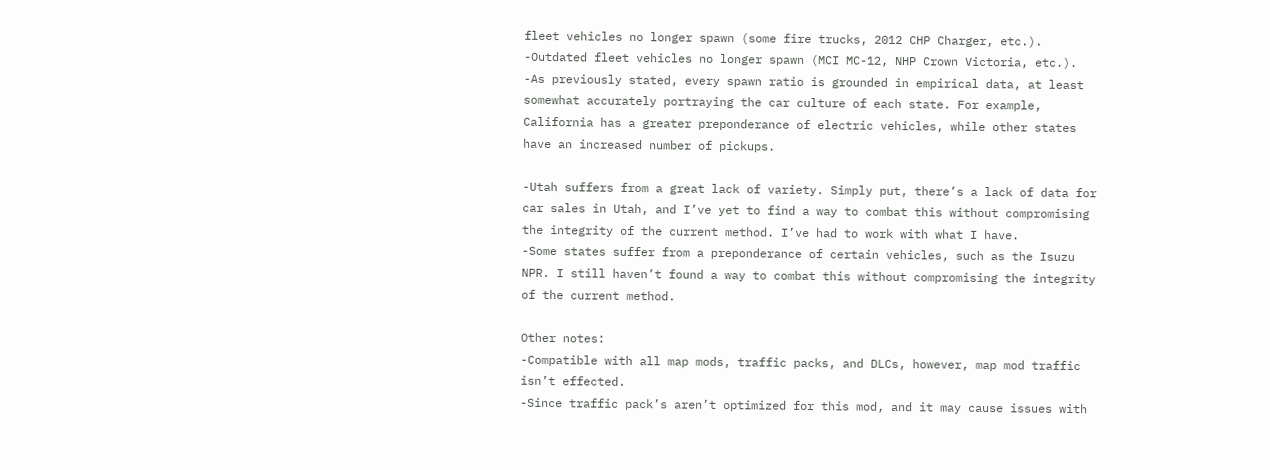fleet vehicles no longer spawn (some fire trucks, 2012 CHP Charger, etc.).
-Outdated fleet vehicles no longer spawn (MCI MC-12, NHP Crown Victoria, etc.).
-As previously stated, every spawn ratio is grounded in empirical data, at least somewhat accurately portraying the car culture of each state. For example, California has a greater preponderance of electric vehicles, while other states have an increased number of pickups.

-Utah suffers from a great lack of variety. Simply put, there’s a lack of data for car sales in Utah, and I’ve yet to find a way to combat this without compromising the integrity of the current method. I’ve had to work with what I have.
-Some states suffer from a preponderance of certain vehicles, such as the Isuzu NPR. I still haven’t found a way to combat this without compromising the integrity of the current method.

Other notes:
-Compatible with all map mods, traffic packs, and DLCs, however, map mod traffic isn’t effected.
-Since traffic pack’s aren’t optimized for this mod, and it may cause issues with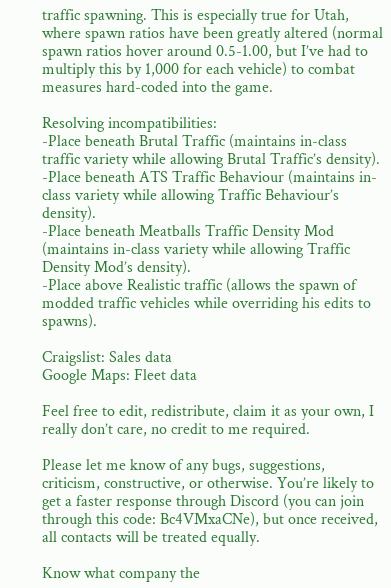traffic spawning. This is especially true for Utah, where spawn ratios have been greatly altered (normal spawn ratios hover around 0.5-1.00, but I’ve had to multiply this by 1,000 for each vehicle) to combat measures hard-coded into the game.

Resolving incompatibilities:
-Place beneath Brutal Traffic (maintains in-class traffic variety while allowing Brutal Traffic’s density).
-Place beneath ATS Traffic Behaviour (maintains in-class variety while allowing Traffic Behaviour’s density).
-Place beneath Meatballs Traffic Density Mod (maintains in-class variety while allowing Traffic Density Mod’s density).
-Place above Realistic traffic (allows the spawn of modded traffic vehicles while overriding his edits to spawns).

Craigslist: Sales data
Google Maps: Fleet data

Feel free to edit, redistribute, claim it as your own, I really don’t care, no credit to me required.

Please let me know of any bugs, suggestions, criticism, constructive, or otherwise. You’re likely to get a faster response through Discord (you can join through this code: Bc4VMxaCNe), but once received, all contacts will be treated equally.

Know what company the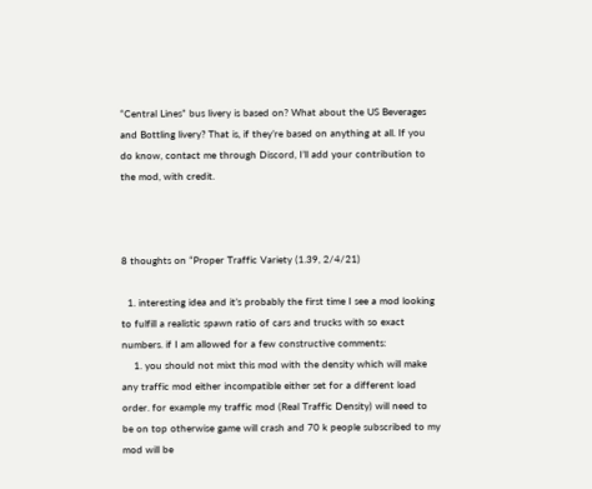“Central Lines” bus livery is based on? What about the US Beverages and Bottling livery? That is, if they’re based on anything at all. If you do know, contact me through Discord, I’ll add your contribution to the mod, with credit.



8 thoughts on “Proper Traffic Variety (1.39, 2/4/21)

  1. interesting idea and it’s probably the first time I see a mod looking to fulfill a realistic spawn ratio of cars and trucks with so exact numbers. if I am allowed for a few constructive comments:
    1. you should not mixt this mod with the density which will make any traffic mod either incompatible either set for a different load order. for example my traffic mod (Real Traffic Density) will need to be on top otherwise game will crash and 70 k people subscribed to my mod will be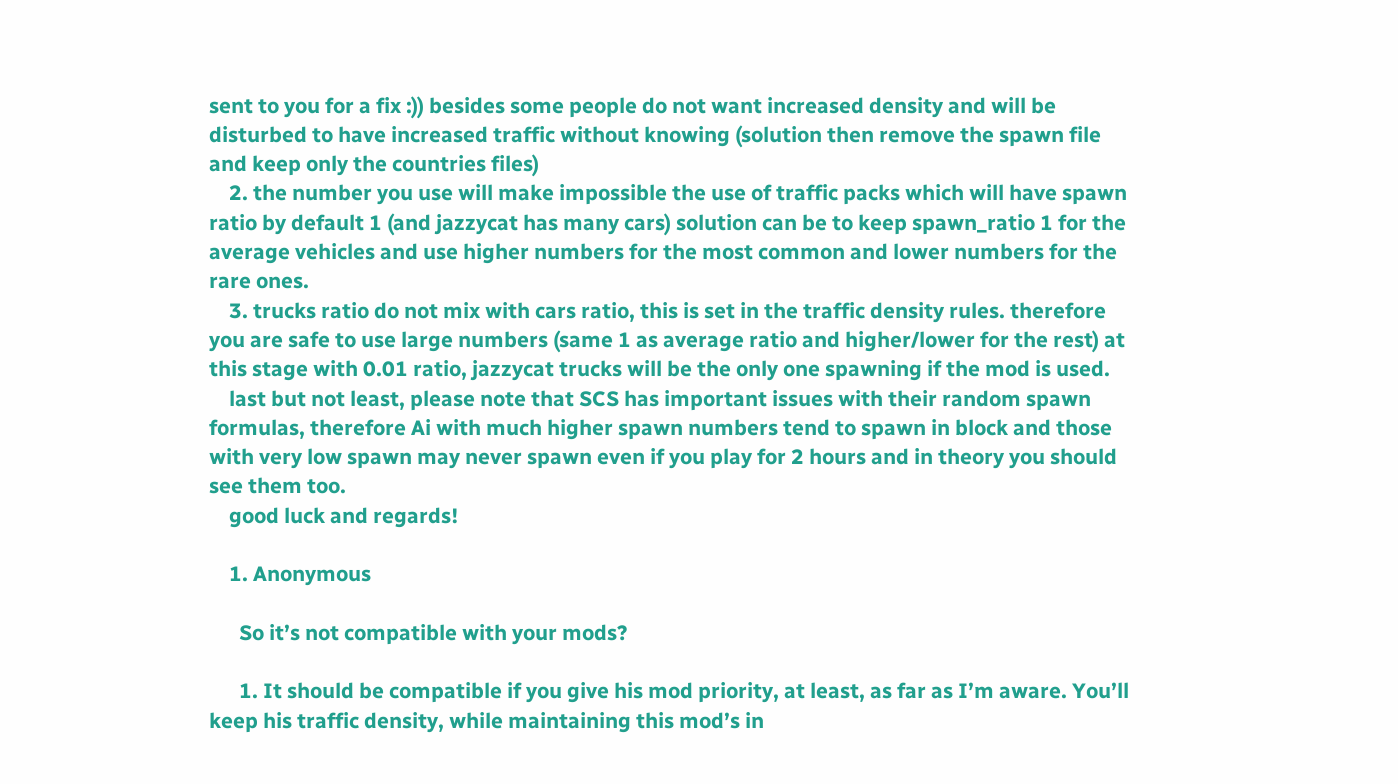sent to you for a fix :)) besides some people do not want increased density and will be disturbed to have increased traffic without knowing (solution then remove the spawn file and keep only the countries files)
    2. the number you use will make impossible the use of traffic packs which will have spawn ratio by default 1 (and jazzycat has many cars) solution can be to keep spawn_ratio 1 for the average vehicles and use higher numbers for the most common and lower numbers for the rare ones.
    3. trucks ratio do not mix with cars ratio, this is set in the traffic density rules. therefore you are safe to use large numbers (same 1 as average ratio and higher/lower for the rest) at this stage with 0.01 ratio, jazzycat trucks will be the only one spawning if the mod is used.
    last but not least, please note that SCS has important issues with their random spawn formulas, therefore Ai with much higher spawn numbers tend to spawn in block and those with very low spawn may never spawn even if you play for 2 hours and in theory you should see them too.
    good luck and regards!

    1. Anonymous

      So it’s not compatible with your mods?

      1. It should be compatible if you give his mod priority, at least, as far as I’m aware. You’ll keep his traffic density, while maintaining this mod’s in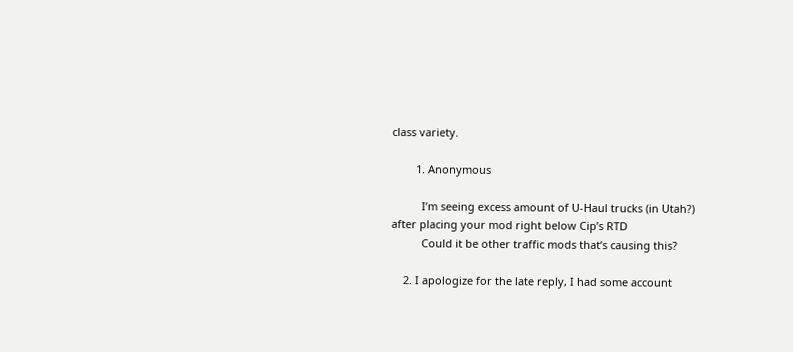class variety.

        1. Anonymous

          I’m seeing excess amount of U-Haul trucks (in Utah?) after placing your mod right below Cip’s RTD
          Could it be other traffic mods that’s causing this?

    2. I apologize for the late reply, I had some account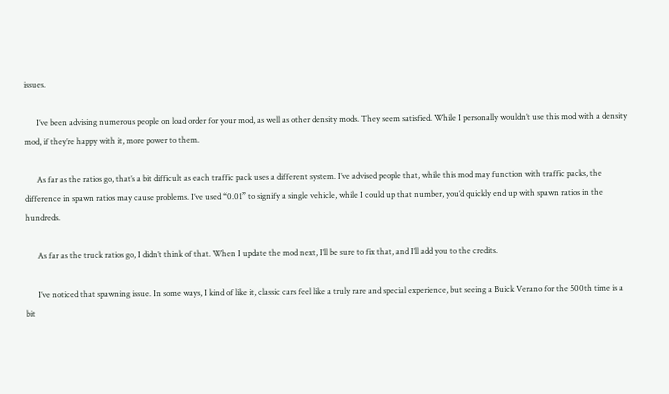issues.

      I’ve been advising numerous people on load order for your mod, as well as other density mods. They seem satisfied. While I personally wouldn’t use this mod with a density mod, if they’re happy with it, more power to them.

      As far as the ratios go, that’s a bit difficult as each traffic pack uses a different system. I’ve advised people that, while this mod may function with traffic packs, the difference in spawn ratios may cause problems. I’ve used “0.01” to signify a single vehicle, while I could up that number, you’d quickly end up with spawn ratios in the hundreds.

      As far as the truck ratios go, I didn’t think of that. When I update the mod next, I’ll be sure to fix that, and I’ll add you to the credits.

      I’ve noticed that spawning issue. In some ways, I kind of like it, classic cars feel like a truly rare and special experience, but seeing a Buick Verano for the 500th time is a bit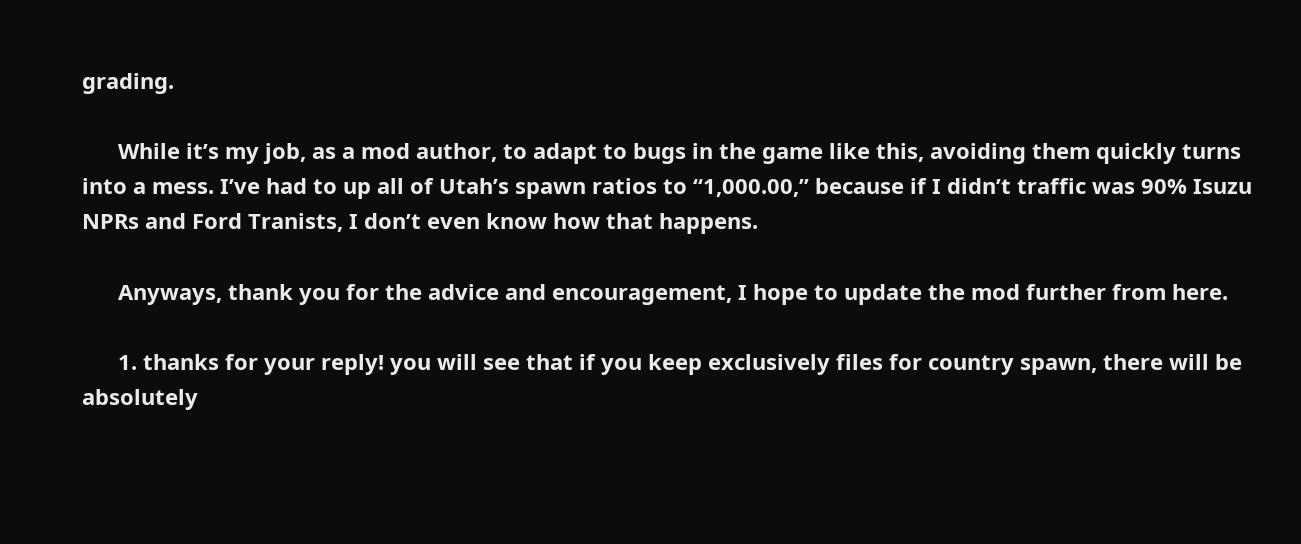grading.

      While it’s my job, as a mod author, to adapt to bugs in the game like this, avoiding them quickly turns into a mess. I’ve had to up all of Utah’s spawn ratios to “1,000.00,” because if I didn’t traffic was 90% Isuzu NPRs and Ford Tranists, I don’t even know how that happens.

      Anyways, thank you for the advice and encouragement, I hope to update the mod further from here.

      1. thanks for your reply! you will see that if you keep exclusively files for country spawn, there will be absolutely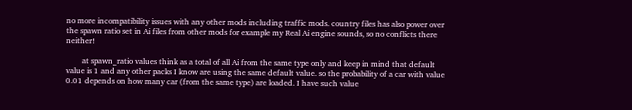no more incompatibility issues with any other mods including traffic mods. country files has also power over the spawn ratio set in Ai files from other mods for example my Real Ai engine sounds, so no conflicts there neither!

        at spawn_ratio values think as a total of all Ai from the same type only and keep in mind that default value is 1 and any other packs I know are using the same default value. so the probability of a car with value 0.01 depends on how many car (from the same type) are loaded. I have such value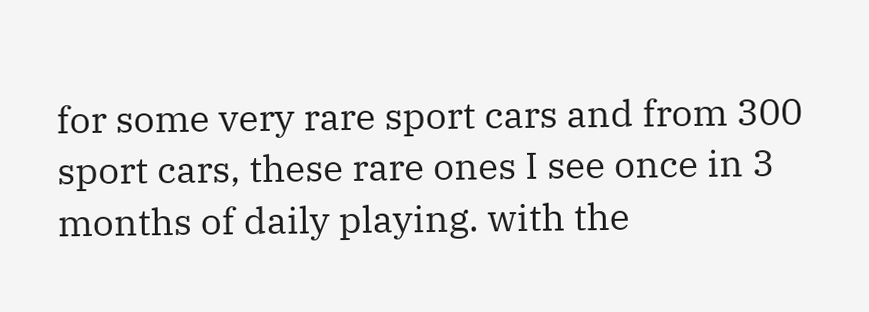for some very rare sport cars and from 300 sport cars, these rare ones I see once in 3 months of daily playing. with the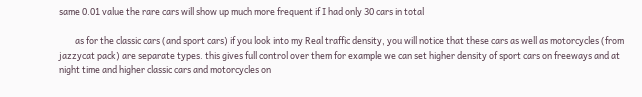same 0.01 value the rare cars will show up much more frequent if I had only 30 cars in total

        as for the classic cars (and sport cars) if you look into my Real traffic density, you will notice that these cars as well as motorcycles (from jazzycat pack) are separate types. this gives full control over them for example we can set higher density of sport cars on freeways and at night time and higher classic cars and motorcycles on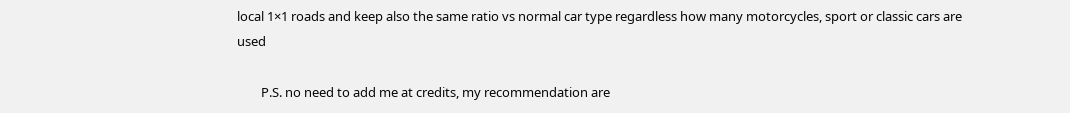local 1×1 roads and keep also the same ratio vs normal car type regardless how many motorcycles, sport or classic cars are used

        P.S. no need to add me at credits, my recommendation are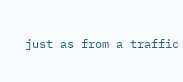just as from a traffic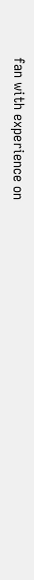fan with experience on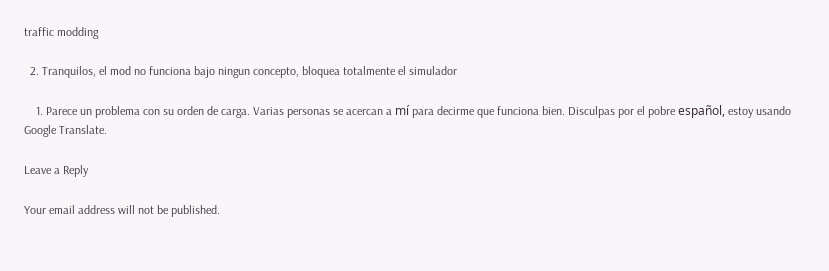traffic modding

  2. Tranquilos, el mod no funciona bajo ningun concepto, bloquea totalmente el simulador

    1. Parece un problema con su orden de carga. Varias personas se acercan a mí para decirme que funciona bien. Disculpas por el pobre español, estoy usando Google Translate.

Leave a Reply

Your email address will not be published.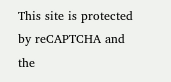This site is protected by reCAPTCHA and the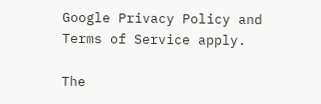Google Privacy Policy and Terms of Service apply.

The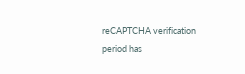reCAPTCHA verification period has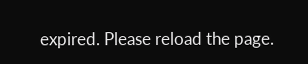expired. Please reload the page.